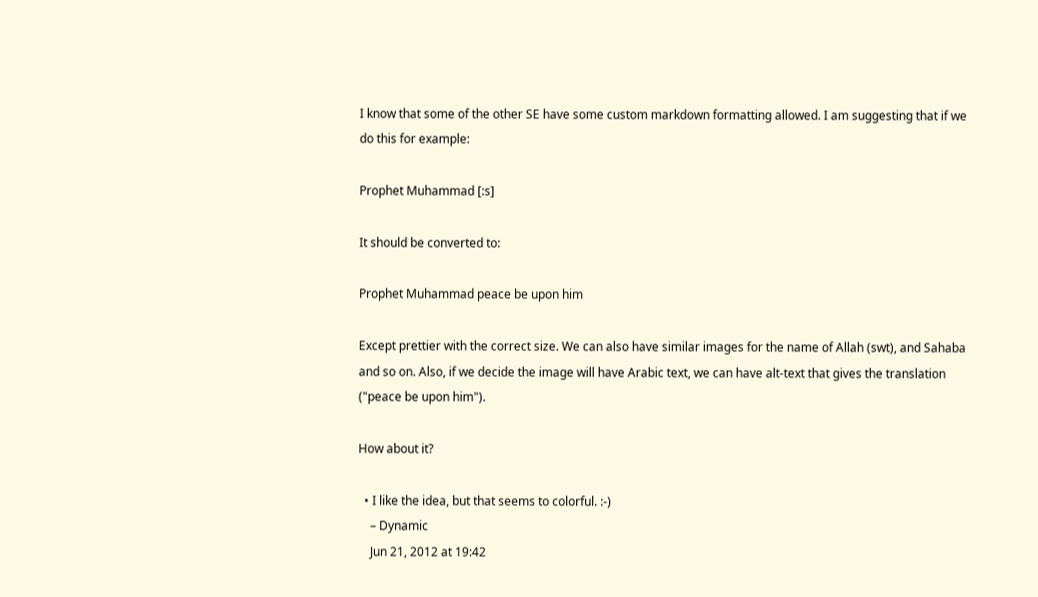I know that some of the other SE have some custom markdown formatting allowed. I am suggesting that if we do this for example:

Prophet Muhammad [:s]

It should be converted to:

Prophet Muhammad peace be upon him

Except prettier with the correct size. We can also have similar images for the name of Allah (swt), and Sahaba and so on. Also, if we decide the image will have Arabic text, we can have alt-text that gives the translation ("peace be upon him").

How about it?

  • I like the idea, but that seems to colorful. :-)
    – Dynamic
    Jun 21, 2012 at 19:42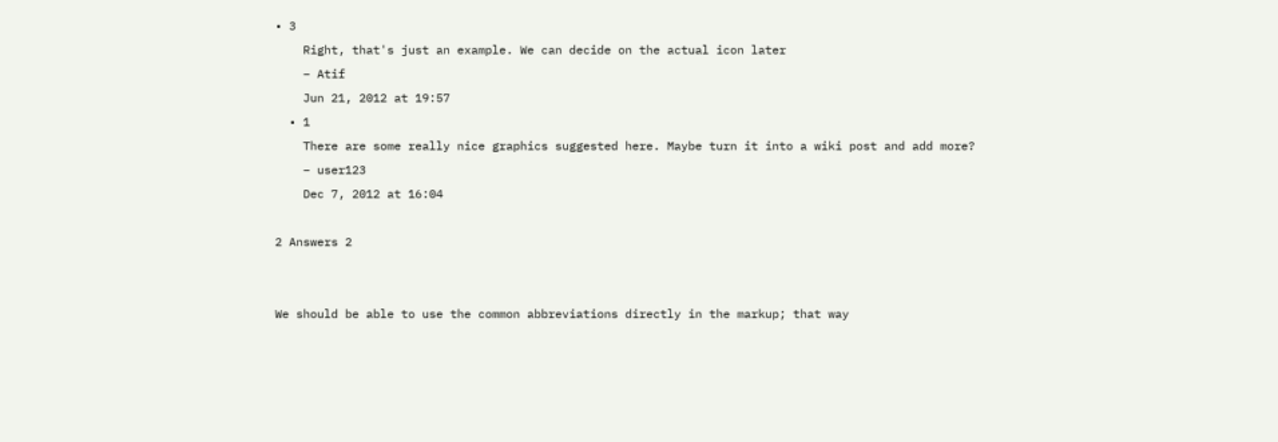• 3
    Right, that's just an example. We can decide on the actual icon later
    – Atif
    Jun 21, 2012 at 19:57
  • 1
    There are some really nice graphics suggested here. Maybe turn it into a wiki post and add more?
    – user123
    Dec 7, 2012 at 16:04

2 Answers 2


We should be able to use the common abbreviations directly in the markup; that way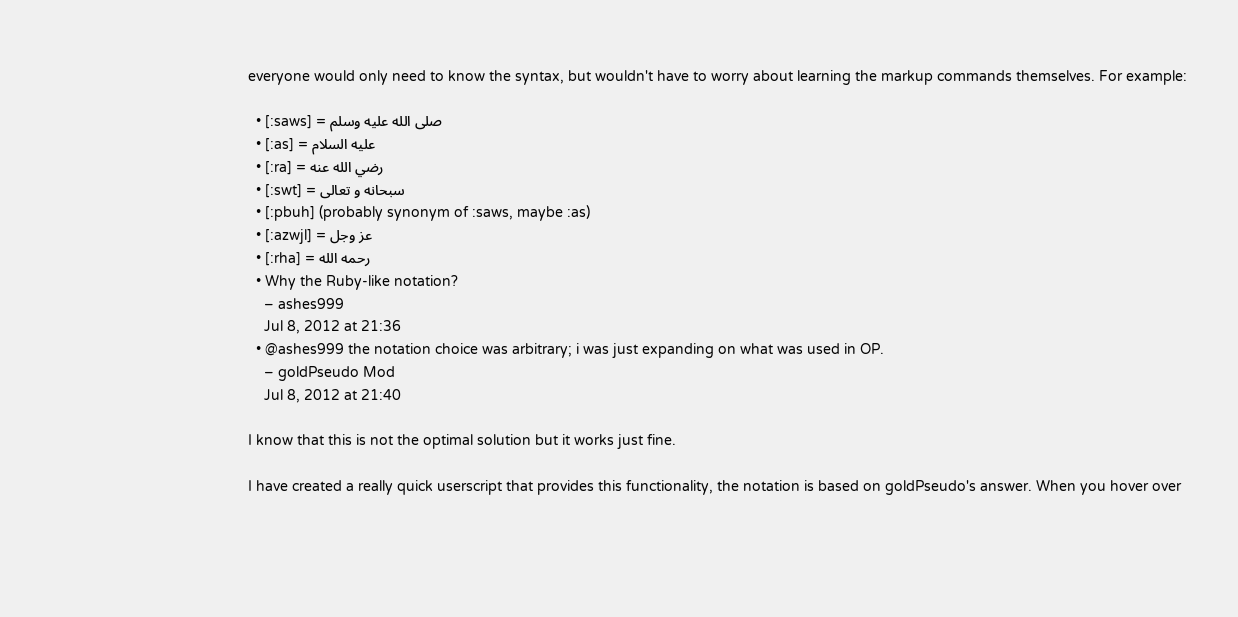everyone would only need to know the syntax, but wouldn't have to worry about learning the markup commands themselves. For example:

  • [:saws] = صلى الله عليه وسلم
  • [:as] = عليه السلام
  • [:ra] = رضي الله عنه
  • [:swt] = سبحانه و تعالى
  • [:pbuh] (probably synonym of :saws, maybe :as)
  • [:azwjl] = عز وجل
  • [:rha] = رحمه الله
  • Why the Ruby-like notation?
    – ashes999
    Jul 8, 2012 at 21:36
  • @ashes999 the notation choice was arbitrary; i was just expanding on what was used in OP.
    – goldPseudo Mod
    Jul 8, 2012 at 21:40

I know that this is not the optimal solution but it works just fine.

I have created a really quick userscript that provides this functionality, the notation is based on goldPseudo's answer. When you hover over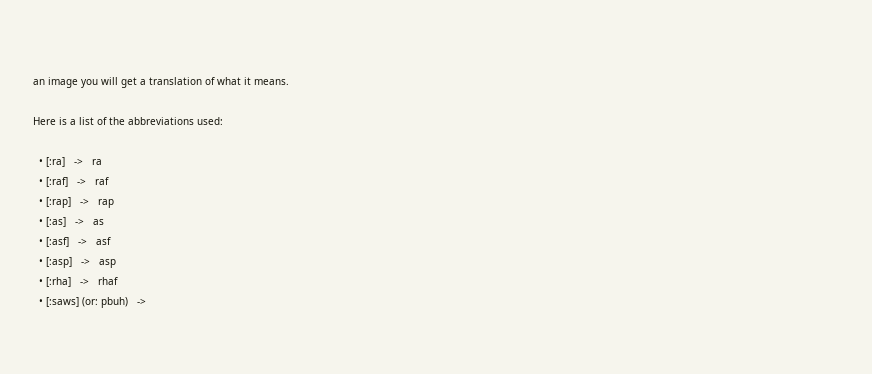an image you will get a translation of what it means.

Here is a list of the abbreviations used:

  • [:ra]   ->   ra
  • [:raf]   ->   raf
  • [:rap]   ->   rap
  • [:as]   ->   as
  • [:asf]   ->   asf
  • [:asp]   ->   asp
  • [:rha]   ->   rhaf
  • [:saws] (or: pbuh)   ->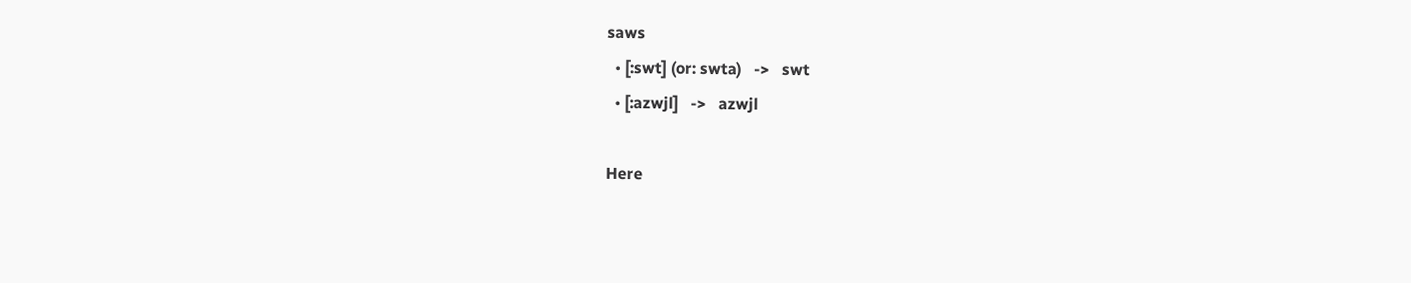saws
  • [:swt] (or: swta)   ->   swt
  • [:azwjl]   ->   azwjl

Here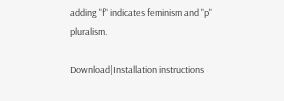adding "f" indicates feminism and "p" pluralism.

Download|Installation instructions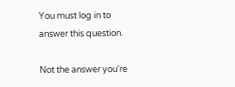You must log in to answer this question.

Not the answer you're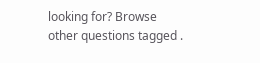looking for? Browse other questions tagged .